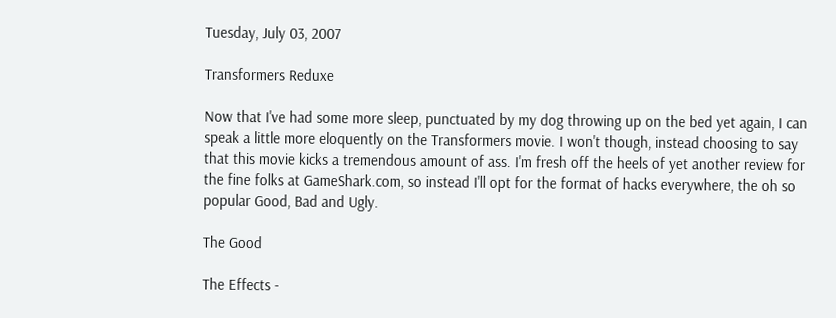Tuesday, July 03, 2007

Transformers Reduxe

Now that I've had some more sleep, punctuated by my dog throwing up on the bed yet again, I can speak a little more eloquently on the Transformers movie. I won't though, instead choosing to say that this movie kicks a tremendous amount of ass. I'm fresh off the heels of yet another review for the fine folks at GameShark.com, so instead I'll opt for the format of hacks everywhere, the oh so popular Good, Bad and Ugly.

The Good

The Effects -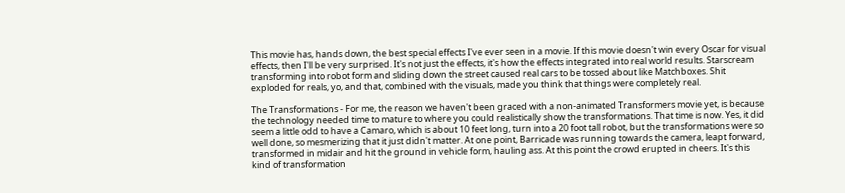This movie has, hands down, the best special effects I've ever seen in a movie. If this movie doesn't win every Oscar for visual effects, then I'll be very surprised. It's not just the effects, it's how the effects integrated into real world results. Starscream transforming into robot form and sliding down the street caused real cars to be tossed about like Matchboxes. Shit exploded for reals, yo, and that, combined with the visuals, made you think that things were completely real.

The Transformations - For me, the reason we haven't been graced with a non-animated Transformers movie yet, is because the technology needed time to mature to where you could realistically show the transformations. That time is now. Yes, it did seem a little odd to have a Camaro, which is about 10 feet long, turn into a 20 foot tall robot, but the transformations were so well done, so mesmerizing that it just didn't matter. At one point, Barricade was running towards the camera, leapt forward, transformed in midair and hit the ground in vehicle form, hauling ass. At this point the crowd erupted in cheers. It's this kind of transformation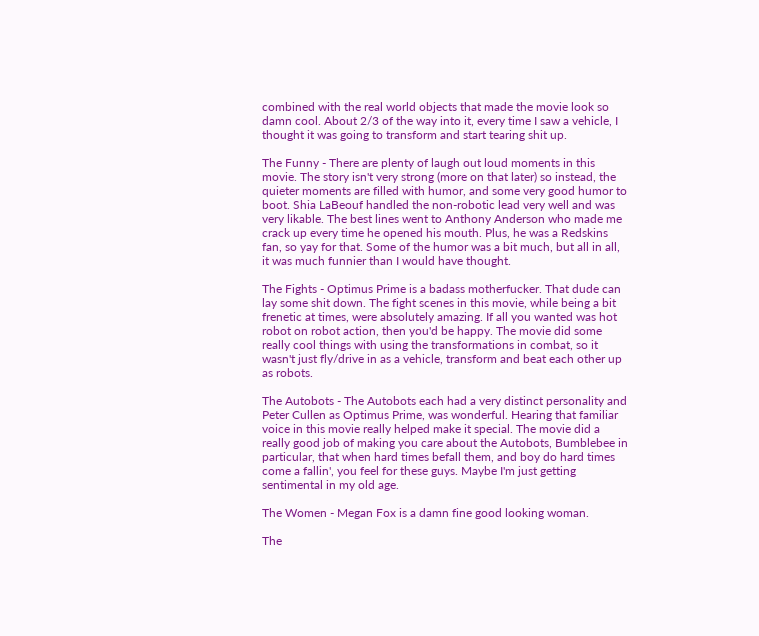combined with the real world objects that made the movie look so damn cool. About 2/3 of the way into it, every time I saw a vehicle, I thought it was going to transform and start tearing shit up.

The Funny - There are plenty of laugh out loud moments in this movie. The story isn't very strong (more on that later) so instead, the quieter moments are filled with humor, and some very good humor to boot. Shia LaBeouf handled the non-robotic lead very well and was very likable. The best lines went to Anthony Anderson who made me crack up every time he opened his mouth. Plus, he was a Redskins fan, so yay for that. Some of the humor was a bit much, but all in all, it was much funnier than I would have thought.

The Fights - Optimus Prime is a badass motherfucker. That dude can lay some shit down. The fight scenes in this movie, while being a bit frenetic at times, were absolutely amazing. If all you wanted was hot robot on robot action, then you'd be happy. The movie did some really cool things with using the transformations in combat, so it wasn't just fly/drive in as a vehicle, transform and beat each other up as robots.

The Autobots - The Autobots each had a very distinct personality and Peter Cullen as Optimus Prime, was wonderful. Hearing that familiar voice in this movie really helped make it special. The movie did a really good job of making you care about the Autobots, Bumblebee in particular, that when hard times befall them, and boy do hard times come a fallin', you feel for these guys. Maybe I'm just getting sentimental in my old age.

The Women - Megan Fox is a damn fine good looking woman.

The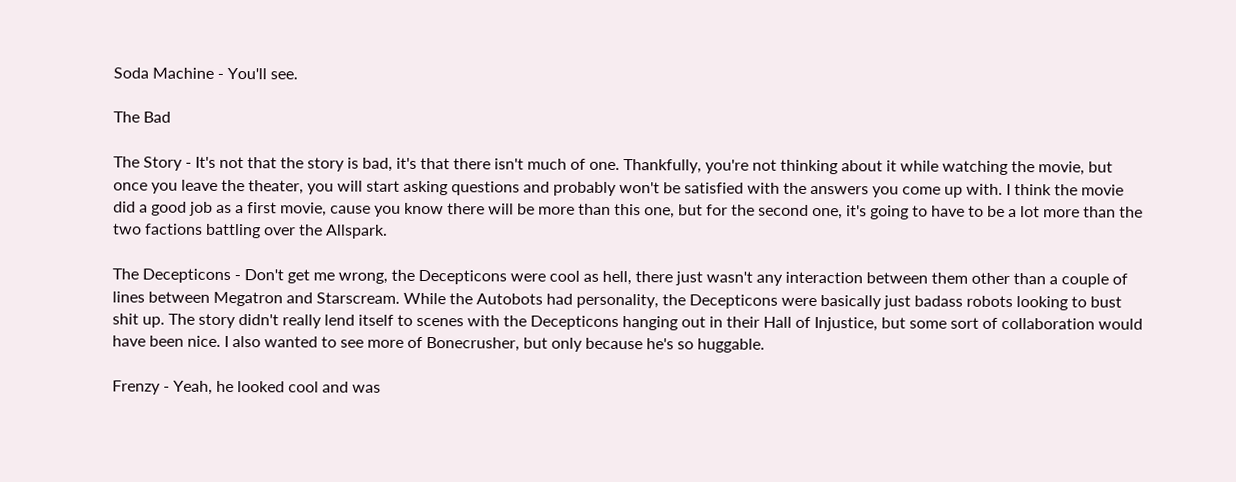Soda Machine - You'll see.

The Bad

The Story - It's not that the story is bad, it's that there isn't much of one. Thankfully, you're not thinking about it while watching the movie, but once you leave the theater, you will start asking questions and probably won't be satisfied with the answers you come up with. I think the movie did a good job as a first movie, cause you know there will be more than this one, but for the second one, it's going to have to be a lot more than the two factions battling over the Allspark.

The Decepticons - Don't get me wrong, the Decepticons were cool as hell, there just wasn't any interaction between them other than a couple of lines between Megatron and Starscream. While the Autobots had personality, the Decepticons were basically just badass robots looking to bust shit up. The story didn't really lend itself to scenes with the Decepticons hanging out in their Hall of Injustice, but some sort of collaboration would have been nice. I also wanted to see more of Bonecrusher, but only because he's so huggable.

Frenzy - Yeah, he looked cool and was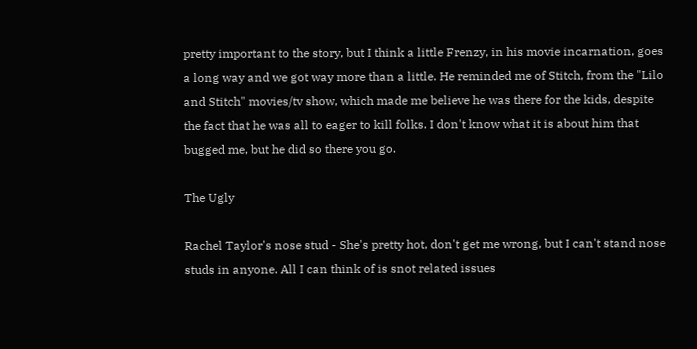pretty important to the story, but I think a little Frenzy, in his movie incarnation, goes a long way and we got way more than a little. He reminded me of Stitch, from the "Lilo and Stitch" movies/tv show, which made me believe he was there for the kids, despite the fact that he was all to eager to kill folks. I don't know what it is about him that bugged me, but he did so there you go.

The Ugly

Rachel Taylor's nose stud - She's pretty hot, don't get me wrong, but I can't stand nose studs in anyone. All I can think of is snot related issues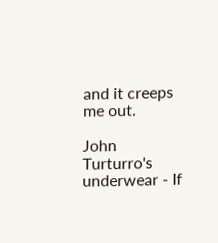and it creeps me out.

John Turturro's underwear - If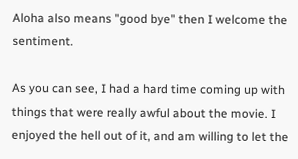Aloha also means "good bye" then I welcome the sentiment.

As you can see, I had a hard time coming up with things that were really awful about the movie. I enjoyed the hell out of it, and am willing to let the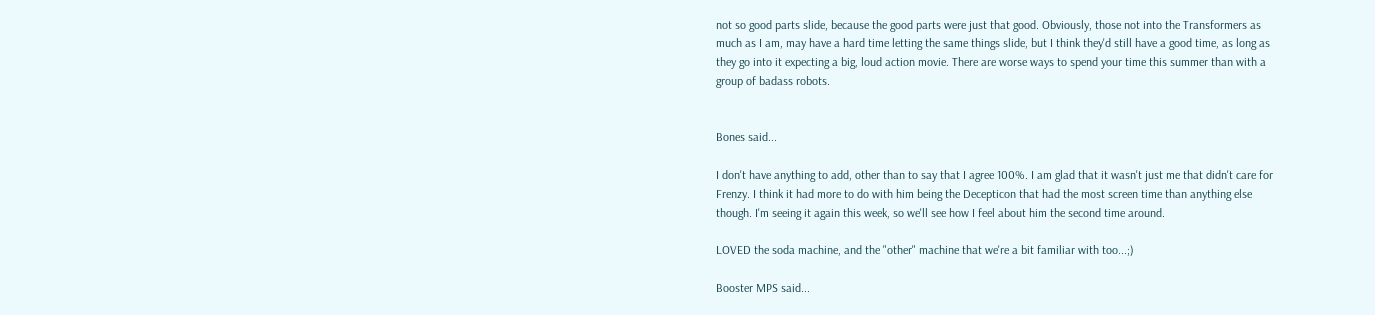not so good parts slide, because the good parts were just that good. Obviously, those not into the Transformers as much as I am, may have a hard time letting the same things slide, but I think they'd still have a good time, as long as they go into it expecting a big, loud action movie. There are worse ways to spend your time this summer than with a group of badass robots.


Bones said...

I don't have anything to add, other than to say that I agree 100%. I am glad that it wasn't just me that didn't care for Frenzy. I think it had more to do with him being the Decepticon that had the most screen time than anything else though. I'm seeing it again this week, so we'll see how I feel about him the second time around.

LOVED the soda machine, and the "other" machine that we're a bit familiar with too...;)

Booster MPS said...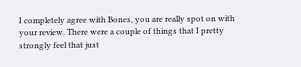I completely agree with Bones, you are really spot on with your review. There were a couple of things that I pretty strongly feel that just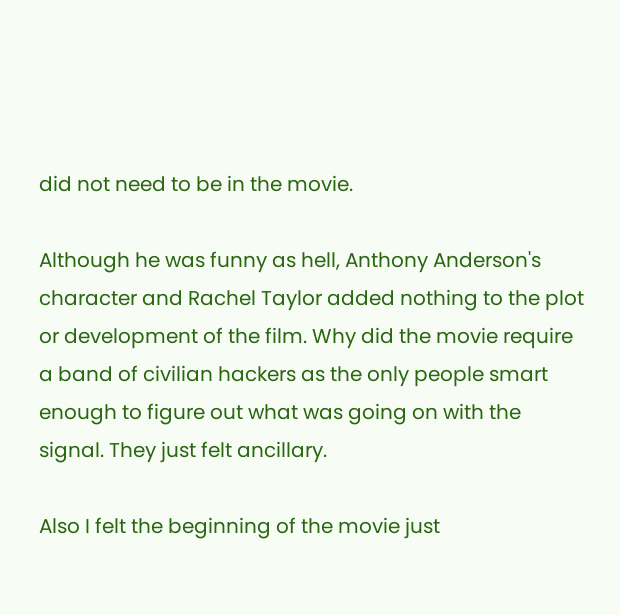did not need to be in the movie.

Although he was funny as hell, Anthony Anderson's character and Rachel Taylor added nothing to the plot or development of the film. Why did the movie require a band of civilian hackers as the only people smart enough to figure out what was going on with the signal. They just felt ancillary.

Also I felt the beginning of the movie just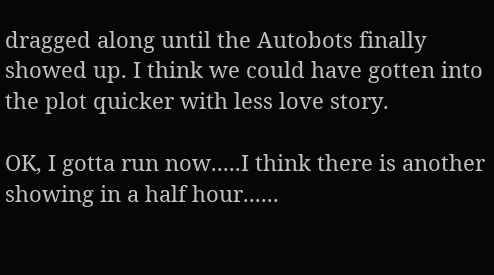dragged along until the Autobots finally showed up. I think we could have gotten into the plot quicker with less love story.

OK, I gotta run now.....I think there is another showing in a half hour......